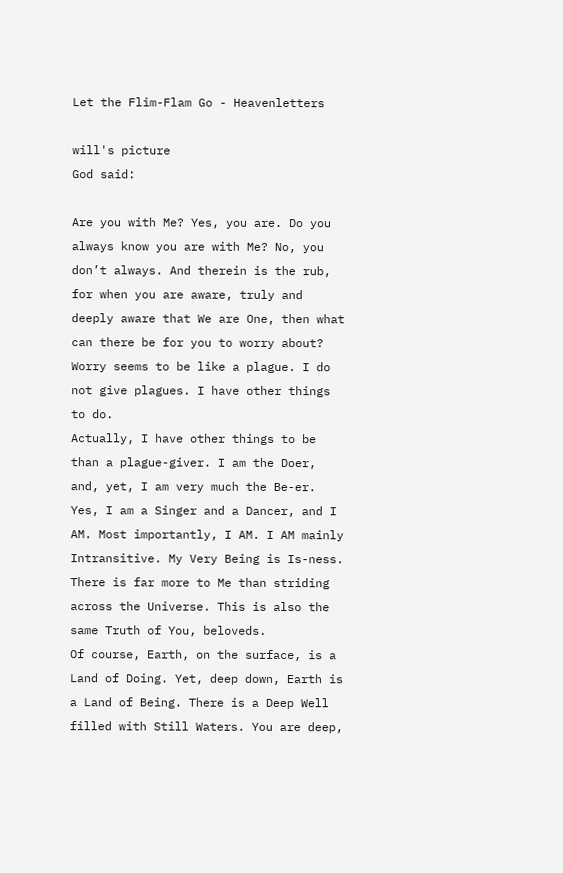Let the Flim-Flam Go - Heavenletters

will's picture
God said:

Are you with Me? Yes, you are. Do you always know you are with Me? No, you don’t always. And therein is the rub, for when you are aware, truly and deeply aware that We are One, then what can there be for you to worry about? Worry seems to be like a plague. I do not give plagues. I have other things to do.
Actually, I have other things to be than a plague-giver. I am the Doer, and, yet, I am very much the Be-er. Yes, I am a Singer and a Dancer, and I AM. Most importantly, I AM. I AM mainly Intransitive. My Very Being is Is-ness. There is far more to Me than striding across the Universe. This is also the same Truth of You, beloveds.
Of course, Earth, on the surface, is a Land of Doing. Yet, deep down, Earth is a Land of Being. There is a Deep Well filled with Still Waters. You are deep,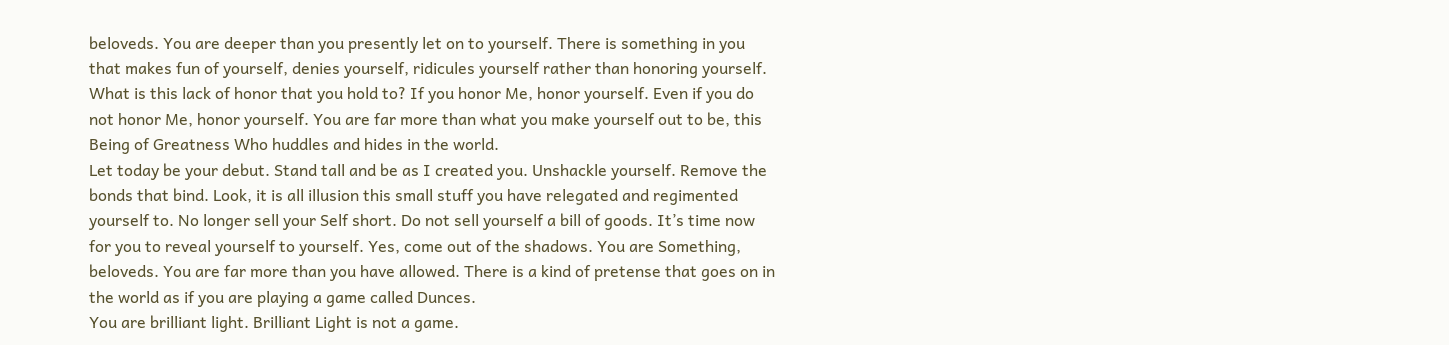beloveds. You are deeper than you presently let on to yourself. There is something in you that makes fun of yourself, denies yourself, ridicules yourself rather than honoring yourself. What is this lack of honor that you hold to? If you honor Me, honor yourself. Even if you do not honor Me, honor yourself. You are far more than what you make yourself out to be, this Being of Greatness Who huddles and hides in the world.
Let today be your debut. Stand tall and be as I created you. Unshackle yourself. Remove the bonds that bind. Look, it is all illusion this small stuff you have relegated and regimented yourself to. No longer sell your Self short. Do not sell yourself a bill of goods. It’s time now for you to reveal yourself to yourself. Yes, come out of the shadows. You are Something, beloveds. You are far more than you have allowed. There is a kind of pretense that goes on in the world as if you are playing a game called Dunces.
You are brilliant light. Brilliant Light is not a game.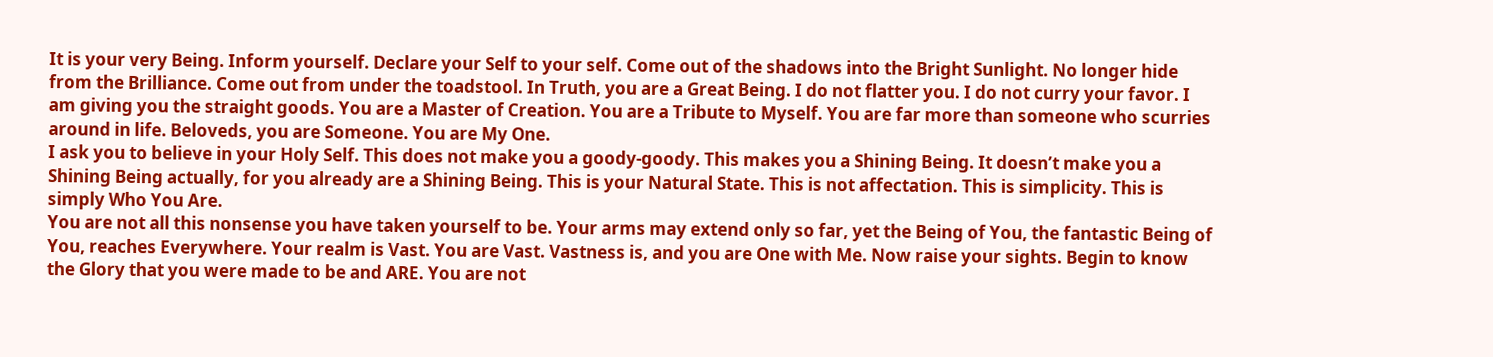It is your very Being. Inform yourself. Declare your Self to your self. Come out of the shadows into the Bright Sunlight. No longer hide from the Brilliance. Come out from under the toadstool. In Truth, you are a Great Being. I do not flatter you. I do not curry your favor. I am giving you the straight goods. You are a Master of Creation. You are a Tribute to Myself. You are far more than someone who scurries around in life. Beloveds, you are Someone. You are My One.
I ask you to believe in your Holy Self. This does not make you a goody-goody. This makes you a Shining Being. It doesn’t make you a Shining Being actually, for you already are a Shining Being. This is your Natural State. This is not affectation. This is simplicity. This is simply Who You Are.
You are not all this nonsense you have taken yourself to be. Your arms may extend only so far, yet the Being of You, the fantastic Being of You, reaches Everywhere. Your realm is Vast. You are Vast. Vastness is, and you are One with Me. Now raise your sights. Begin to know the Glory that you were made to be and ARE. You are not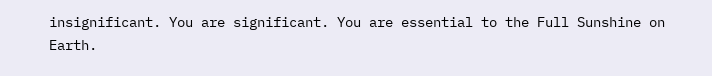insignificant. You are significant. You are essential to the Full Sunshine on Earth.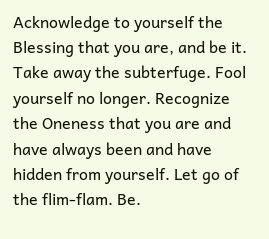Acknowledge to yourself the Blessing that you are, and be it. Take away the subterfuge. Fool yourself no longer. Recognize the Oneness that you are and have always been and have hidden from yourself. Let go of the flim-flam. Be.